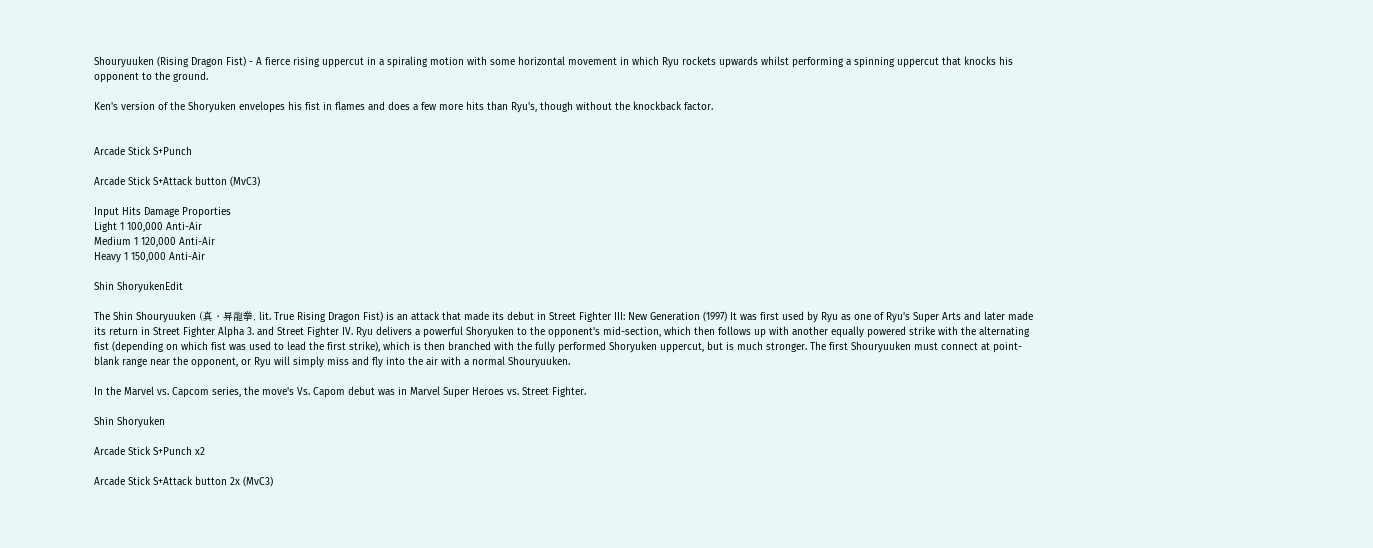Shouryuuken (Rising Dragon Fist) - A fierce rising uppercut in a spiraling motion with some horizontal movement in which Ryu rockets upwards whilst performing a spinning uppercut that knocks his opponent to the ground.

Ken's version of the Shoryuken envelopes his fist in flames and does a few more hits than Ryu's, though without the knockback factor.


Arcade Stick S+Punch

Arcade Stick S+Attack button (MvC3)

Input Hits Damage Proporties
Light 1 100,000 Anti-Air
Medium 1 120,000 Anti-Air
Heavy 1 150,000 Anti-Air

Shin ShoryukenEdit

The Shin Shouryuuken (真・昇龍拳, lit. True Rising Dragon Fist) is an attack that made its debut in Street Fighter III: New Generation (1997) It was first used by Ryu as one of Ryu's Super Arts and later made its return in Street Fighter Alpha 3. and Street Fighter IV. Ryu delivers a powerful Shoryuken to the opponent's mid-section, which then follows up with another equally powered strike with the alternating fist (depending on which fist was used to lead the first strike), which is then branched with the fully performed Shoryuken uppercut, but is much stronger. The first Shouryuuken must connect at point-blank range near the opponent, or Ryu will simply miss and fly into the air with a normal Shouryuuken.

In the Marvel vs. Capcom series, the move's Vs. Capom debut was in Marvel Super Heroes vs. Street Fighter.

Shin Shoryuken

Arcade Stick S+Punch x2

Arcade Stick S+Attack button 2x (MvC3)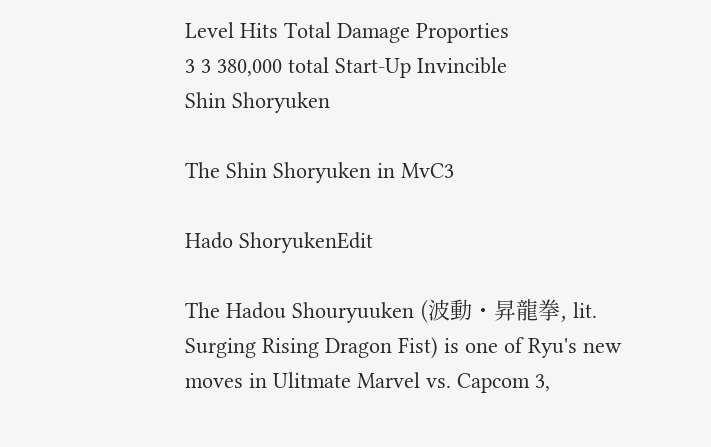Level Hits Total Damage Proporties
3 3 380,000 total Start-Up Invincible
Shin Shoryuken

The Shin Shoryuken in MvC3

Hado ShoryukenEdit

The Hadou Shouryuuken (波動・昇龍拳, lit. Surging Rising Dragon Fist) is one of Ryu's new moves in Ulitmate Marvel vs. Capcom 3,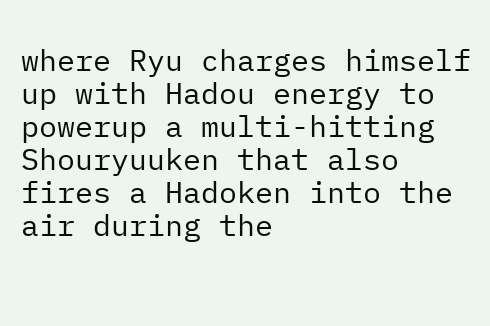where Ryu charges himself up with Hadou energy to powerup a multi-hitting Shouryuuken that also fires a Hadoken into the air during the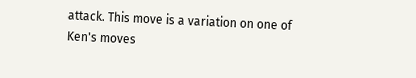attack. This move is a variation on one of Ken's moves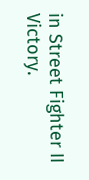in Street Fighter II Victory.